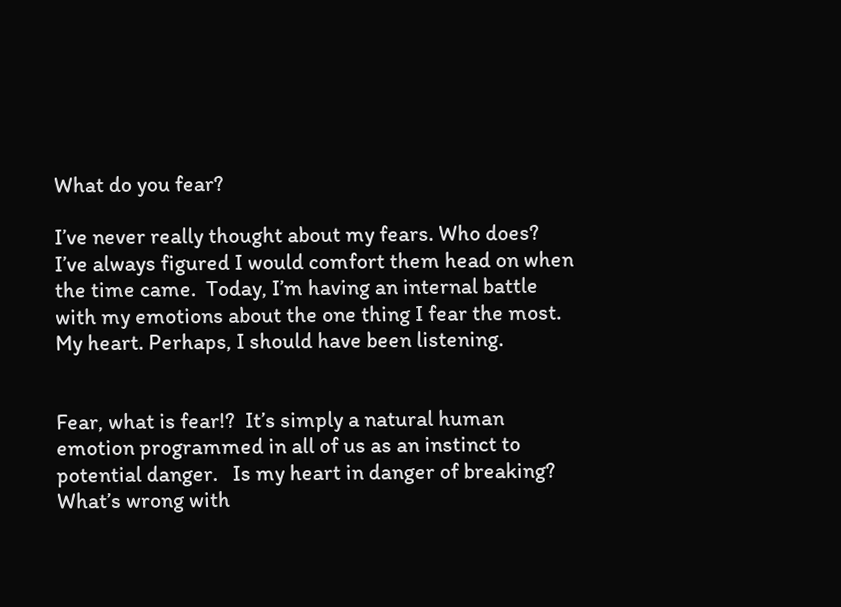What do you fear?

I’ve never really thought about my fears. Who does? I’ve always figured I would comfort them head on when the time came.  Today, I’m having an internal battle with my emotions about the one thing I fear the most. My heart. Perhaps, I should have been listening.


Fear, what is fear!?  It’s simply a natural human emotion programmed in all of us as an instinct to potential danger.   Is my heart in danger of breaking?  What’s wrong with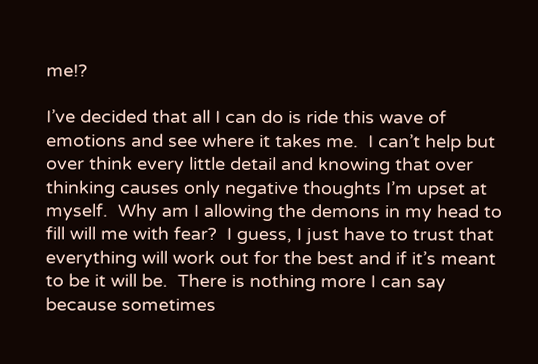me!?

I’ve decided that all I can do is ride this wave of emotions and see where it takes me.  I can’t help but over think every little detail and knowing that over thinking causes only negative thoughts I’m upset at myself.  Why am I allowing the demons in my head to fill will me with fear?  I guess, I just have to trust that everything will work out for the best and if it’s meant to be it will be.  There is nothing more I can say because sometimes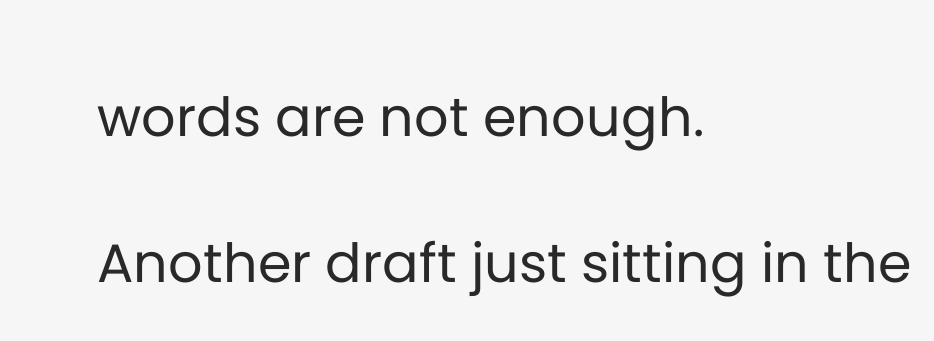words are not enough.

Another draft just sitting in the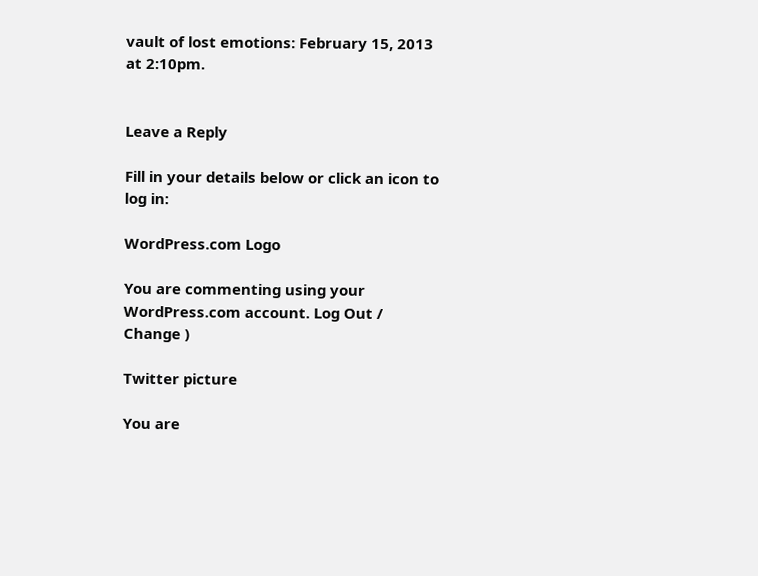vault of lost emotions: February 15, 2013 at 2:10pm.


Leave a Reply

Fill in your details below or click an icon to log in:

WordPress.com Logo

You are commenting using your WordPress.com account. Log Out / Change )

Twitter picture

You are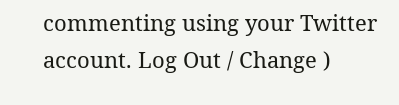commenting using your Twitter account. Log Out / Change )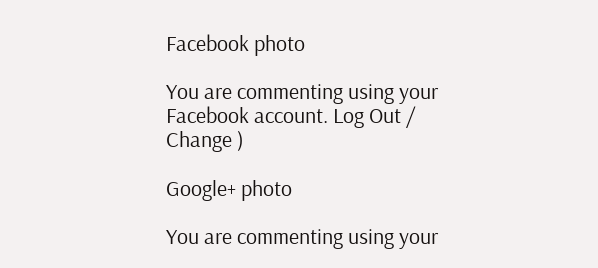Facebook photo

You are commenting using your Facebook account. Log Out / Change )

Google+ photo

You are commenting using your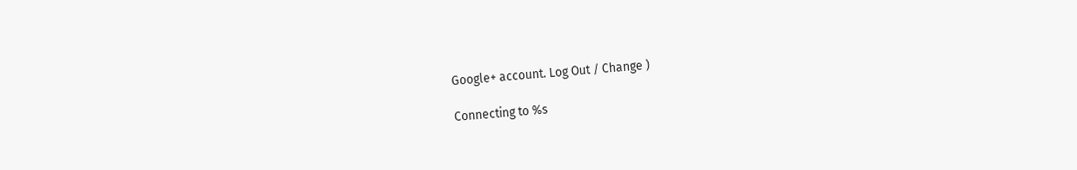Google+ account. Log Out / Change )

Connecting to %s